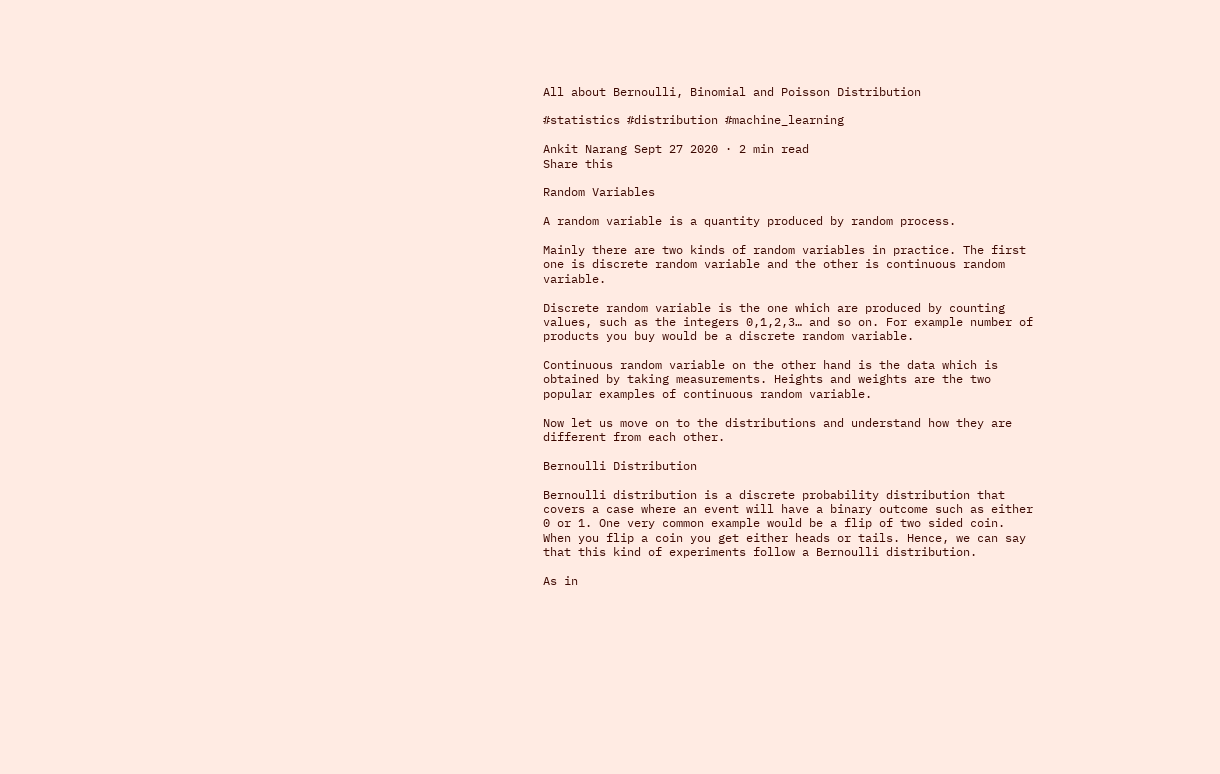All about Bernoulli, Binomial and Poisson Distribution

#statistics #distribution #machine_learning

Ankit Narang Sept 27 2020 · 2 min read
Share this

Random Variables

A random variable is a quantity produced by random process.

Mainly there are two kinds of random variables in practice. The first one is discrete random variable and the other is continuous random variable.

Discrete random variable is the one which are produced by counting values, such as the integers 0,1,2,3… and so on. For example number of products you buy would be a discrete random variable.

Continuous random variable on the other hand is the data which is obtained by taking measurements. Heights and weights are the two popular examples of continuous random variable.

Now let us move on to the distributions and understand how they are different from each other.

Bernoulli Distribution

Bernoulli distribution is a discrete probability distribution that covers a case where an event will have a binary outcome such as either 0 or 1. One very common example would be a flip of two sided coin. When you flip a coin you get either heads or tails. Hence, we can say that this kind of experiments follow a Bernoulli distribution.

As in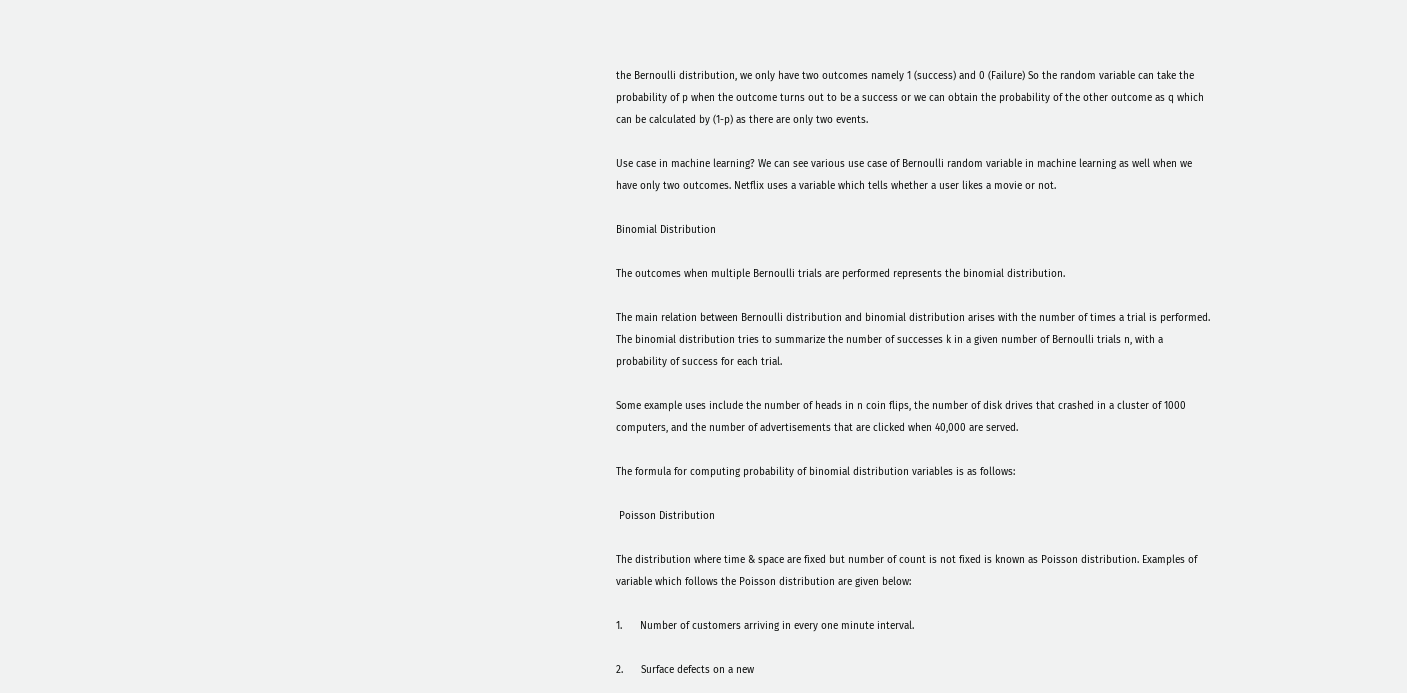the Bernoulli distribution, we only have two outcomes namely 1 (success) and 0 (Failure) So the random variable can take the probability of p when the outcome turns out to be a success or we can obtain the probability of the other outcome as q which can be calculated by (1-p) as there are only two events.

Use case in machine learning? We can see various use case of Bernoulli random variable in machine learning as well when we have only two outcomes. Netflix uses a variable which tells whether a user likes a movie or not.

Binomial Distribution

The outcomes when multiple Bernoulli trials are performed represents the binomial distribution.

The main relation between Bernoulli distribution and binomial distribution arises with the number of times a trial is performed. The binomial distribution tries to summarize the number of successes k in a given number of Bernoulli trials n, with a probability of success for each trial.

Some example uses include the number of heads in n coin flips, the number of disk drives that crashed in a cluster of 1000 computers, and the number of advertisements that are clicked when 40,000 are served.

The formula for computing probability of binomial distribution variables is as follows:

 Poisson Distribution

The distribution where time & space are fixed but number of count is not fixed is known as Poisson distribution. Examples of variable which follows the Poisson distribution are given below:

1.      Number of customers arriving in every one minute interval.

2.      Surface defects on a new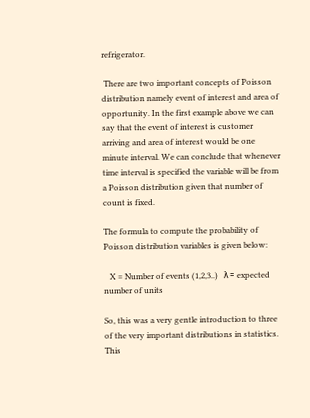refrigerator.

 There are two important concepts of Poisson distribution namely event of interest and area of opportunity. In the first example above we can say that the event of interest is customer arriving and area of interest would be one minute interval. We can conclude that whenever time interval is specified the variable will be from a Poisson distribution given that number of count is fixed.

The formula to compute the probability of Poisson distribution variables is given below:

   X = Number of events (1,2,3..)   λ = expected number of units

So, this was a very gentle introduction to three of the very important distributions in statistics.  This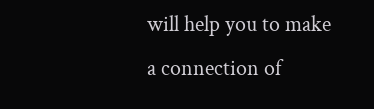will help you to make a connection of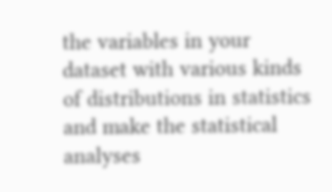the variables in your dataset with various kinds of distributions in statistics and make the statistical analyses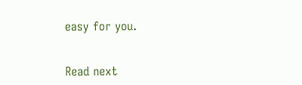easy for you.


Read next